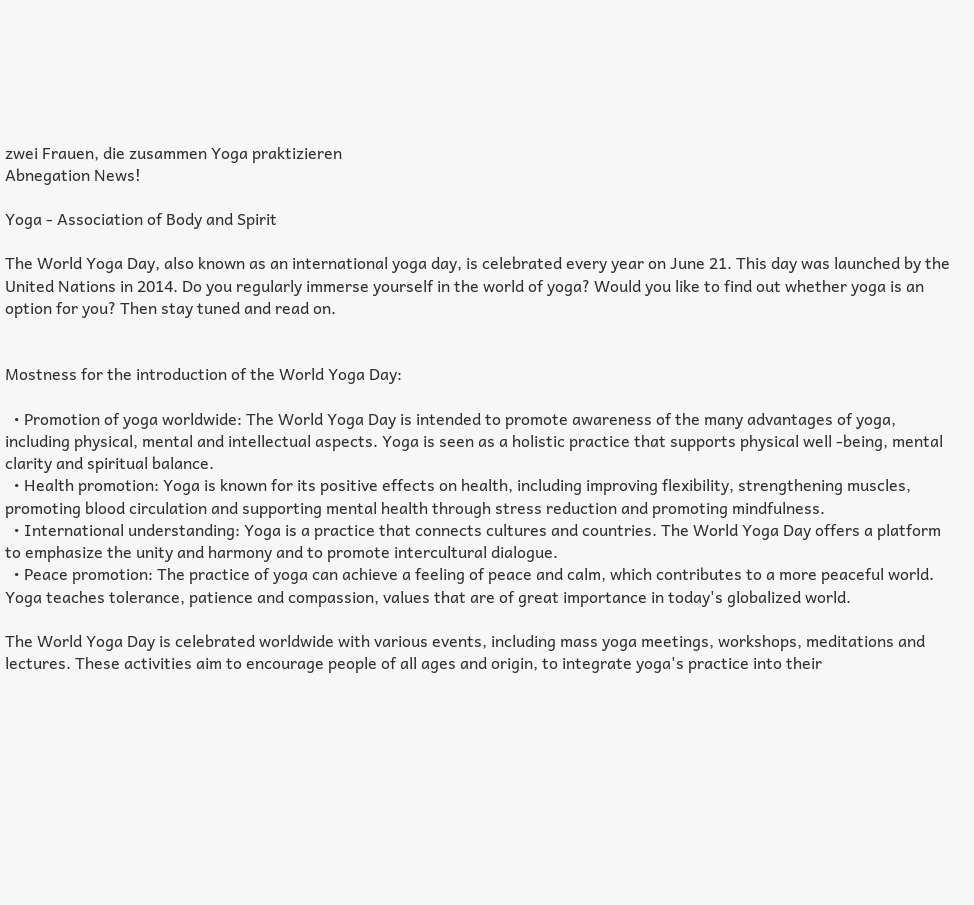zwei Frauen, die zusammen Yoga praktizieren
Abnegation News!

Yoga - Association of Body and Spirit

The World Yoga Day, also known as an international yoga day, is celebrated every year on June 21. This day was launched by the United Nations in 2014. Do you regularly immerse yourself in the world of yoga? Would you like to find out whether yoga is an option for you? Then stay tuned and read on.


Mostness for the introduction of the World Yoga Day:

  • Promotion of yoga worldwide: The World Yoga Day is intended to promote awareness of the many advantages of yoga, including physical, mental and intellectual aspects. Yoga is seen as a holistic practice that supports physical well -being, mental clarity and spiritual balance.
  • Health promotion: Yoga is known for its positive effects on health, including improving flexibility, strengthening muscles, promoting blood circulation and supporting mental health through stress reduction and promoting mindfulness.
  • International understanding: Yoga is a practice that connects cultures and countries. The World Yoga Day offers a platform to emphasize the unity and harmony and to promote intercultural dialogue.
  • Peace promotion: The practice of yoga can achieve a feeling of peace and calm, which contributes to a more peaceful world. Yoga teaches tolerance, patience and compassion, values that are of great importance in today's globalized world.

The World Yoga Day is celebrated worldwide with various events, including mass yoga meetings, workshops, meditations and lectures. These activities aim to encourage people of all ages and origin, to integrate yoga's practice into their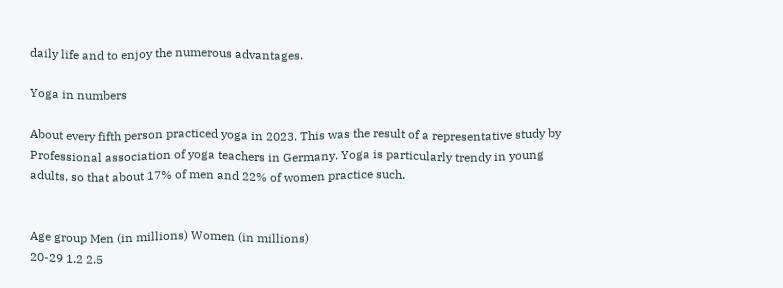daily life and to enjoy the numerous advantages.

Yoga in numbers

About every fifth person practiced yoga in 2023. This was the result of a representative study by Professional association of yoga teachers in Germany. Yoga is particularly trendy in young adults, so that about 17% of men and 22% of women practice such.


Age group Men (in millions) Women (in millions)
20-29 1.2 2.5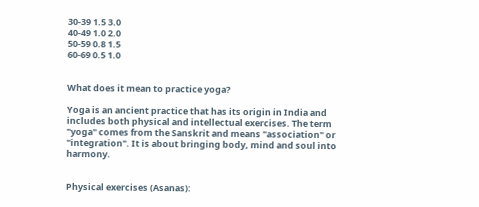30-39 1.5 3.0
40-49 1.0 2.0
50-59 0.8 1.5
60-69 0.5 1.0


What does it mean to practice yoga?

Yoga is an ancient practice that has its origin in India and includes both physical and intellectual exercises. The term "yoga" comes from the Sanskrit and means "association" or "integration". It is about bringing body, mind and soul into harmony.


Physical exercises (Asanas):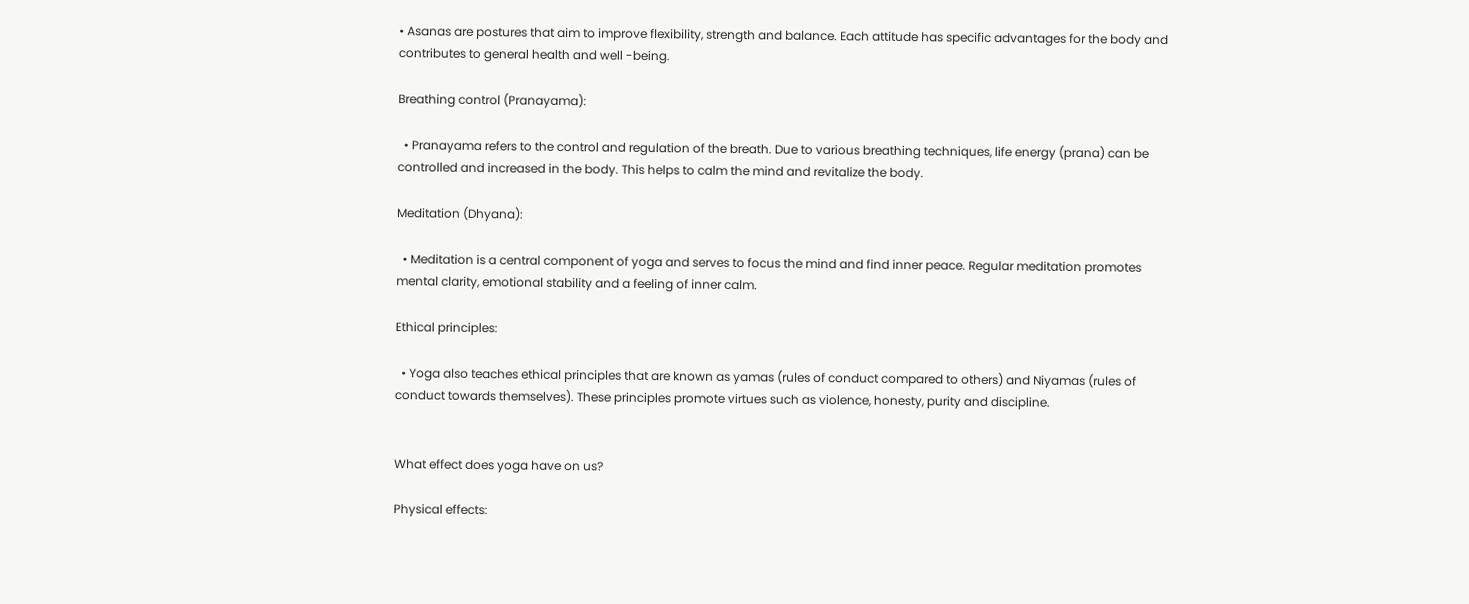• Asanas are postures that aim to improve flexibility, strength and balance. Each attitude has specific advantages for the body and contributes to general health and well -being.

Breathing control (Pranayama):

  • Pranayama refers to the control and regulation of the breath. Due to various breathing techniques, life energy (prana) can be controlled and increased in the body. This helps to calm the mind and revitalize the body.

Meditation (Dhyana):

  • Meditation is a central component of yoga and serves to focus the mind and find inner peace. Regular meditation promotes mental clarity, emotional stability and a feeling of inner calm.

Ethical principles:

  • Yoga also teaches ethical principles that are known as yamas (rules of conduct compared to others) and Niyamas (rules of conduct towards themselves). These principles promote virtues such as violence, honesty, purity and discipline.


What effect does yoga have on us?

Physical effects: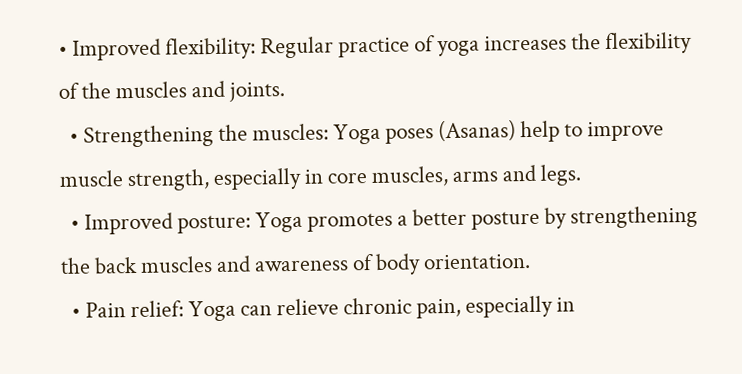• Improved flexibility: Regular practice of yoga increases the flexibility of the muscles and joints.
  • Strengthening the muscles: Yoga poses (Asanas) help to improve muscle strength, especially in core muscles, arms and legs.
  • Improved posture: Yoga promotes a better posture by strengthening the back muscles and awareness of body orientation.
  • Pain relief: Yoga can relieve chronic pain, especially in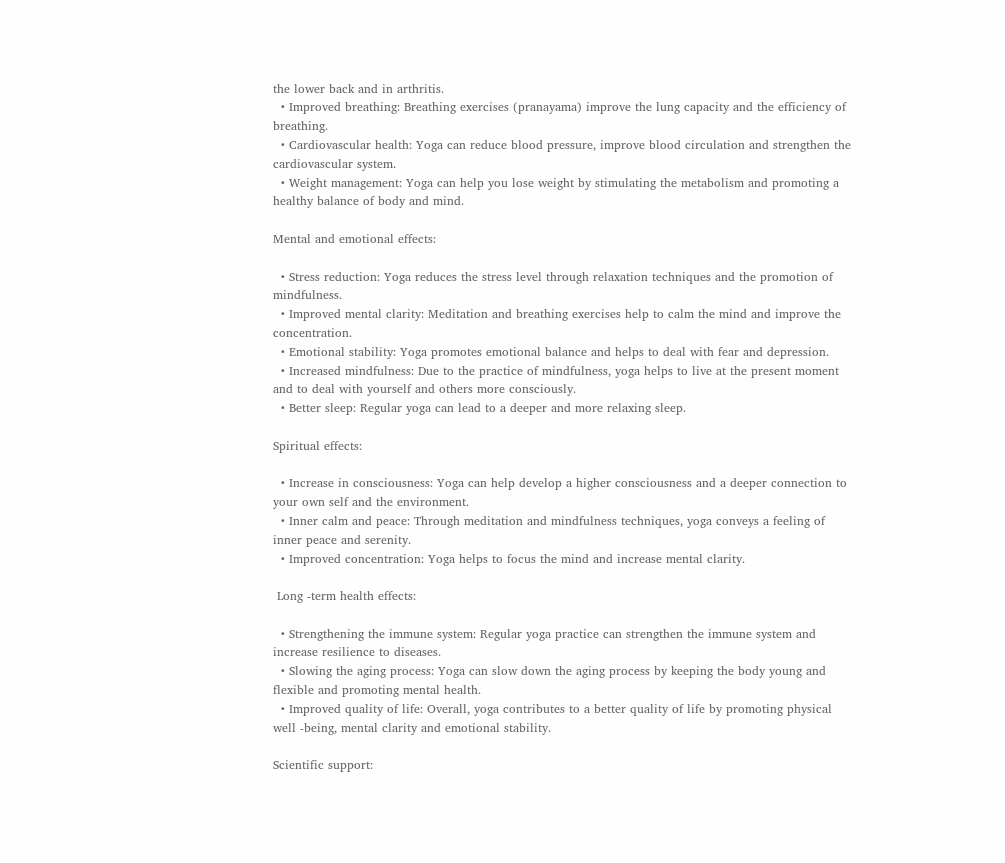the lower back and in arthritis.
  • Improved breathing: Breathing exercises (pranayama) improve the lung capacity and the efficiency of breathing.
  • Cardiovascular health: Yoga can reduce blood pressure, improve blood circulation and strengthen the cardiovascular system.
  • Weight management: Yoga can help you lose weight by stimulating the metabolism and promoting a healthy balance of body and mind.

Mental and emotional effects:

  • Stress reduction: Yoga reduces the stress level through relaxation techniques and the promotion of mindfulness.
  • Improved mental clarity: Meditation and breathing exercises help to calm the mind and improve the concentration.
  • Emotional stability: Yoga promotes emotional balance and helps to deal with fear and depression.
  • Increased mindfulness: Due to the practice of mindfulness, yoga helps to live at the present moment and to deal with yourself and others more consciously.
  • Better sleep: Regular yoga can lead to a deeper and more relaxing sleep.

Spiritual effects:

  • Increase in consciousness: Yoga can help develop a higher consciousness and a deeper connection to your own self and the environment.
  • Inner calm and peace: Through meditation and mindfulness techniques, yoga conveys a feeling of inner peace and serenity.
  • Improved concentration: Yoga helps to focus the mind and increase mental clarity.

 Long -term health effects:

  • Strengthening the immune system: Regular yoga practice can strengthen the immune system and increase resilience to diseases.
  • Slowing the aging process: Yoga can slow down the aging process by keeping the body young and flexible and promoting mental health.
  • Improved quality of life: Overall, yoga contributes to a better quality of life by promoting physical well -being, mental clarity and emotional stability.

Scientific support: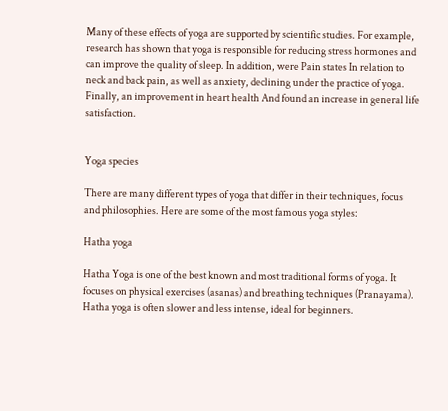Many of these effects of yoga are supported by scientific studies. For example, research has shown that yoga is responsible for reducing stress hormones and can improve the quality of sleep. In addition, were Pain states In relation to neck and back pain, as well as anxiety, declining under the practice of yoga. Finally, an improvement in heart health And found an increase in general life satisfaction.


Yoga species

There are many different types of yoga that differ in their techniques, focus and philosophies. Here are some of the most famous yoga styles:

Hatha yoga

Hatha Yoga is one of the best known and most traditional forms of yoga. It focuses on physical exercises (asanas) and breathing techniques (Pranayama). Hatha yoga is often slower and less intense, ideal for beginners.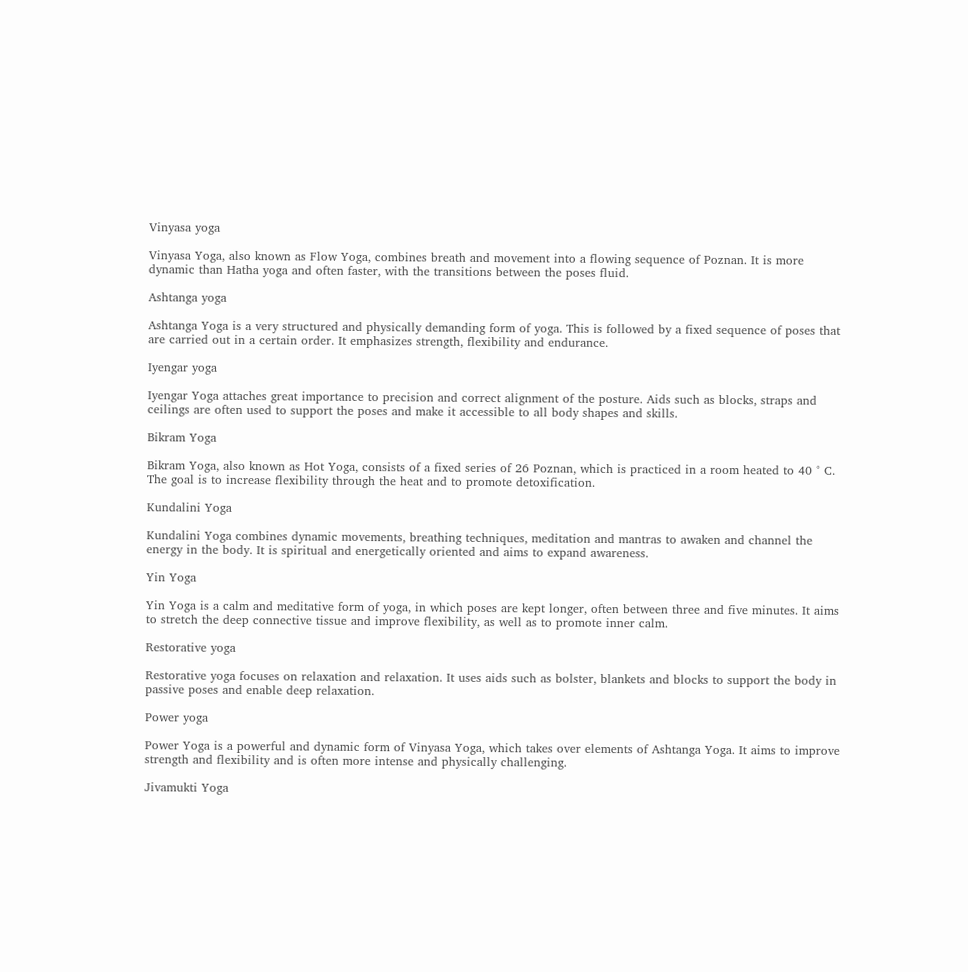Vinyasa yoga

Vinyasa Yoga, also known as Flow Yoga, combines breath and movement into a flowing sequence of Poznan. It is more dynamic than Hatha yoga and often faster, with the transitions between the poses fluid.

Ashtanga yoga

Ashtanga Yoga is a very structured and physically demanding form of yoga. This is followed by a fixed sequence of poses that are carried out in a certain order. It emphasizes strength, flexibility and endurance.

Iyengar yoga

Iyengar Yoga attaches great importance to precision and correct alignment of the posture. Aids such as blocks, straps and ceilings are often used to support the poses and make it accessible to all body shapes and skills.

Bikram Yoga

Bikram Yoga, also known as Hot Yoga, consists of a fixed series of 26 Poznan, which is practiced in a room heated to 40 ° C. The goal is to increase flexibility through the heat and to promote detoxification.

Kundalini Yoga

Kundalini Yoga combines dynamic movements, breathing techniques, meditation and mantras to awaken and channel the energy in the body. It is spiritual and energetically oriented and aims to expand awareness.

Yin Yoga

Yin Yoga is a calm and meditative form of yoga, in which poses are kept longer, often between three and five minutes. It aims to stretch the deep connective tissue and improve flexibility, as well as to promote inner calm.

Restorative yoga

Restorative yoga focuses on relaxation and relaxation. It uses aids such as bolster, blankets and blocks to support the body in passive poses and enable deep relaxation.

Power yoga

Power Yoga is a powerful and dynamic form of Vinyasa Yoga, which takes over elements of Ashtanga Yoga. It aims to improve strength and flexibility and is often more intense and physically challenging.

Jivamukti Yoga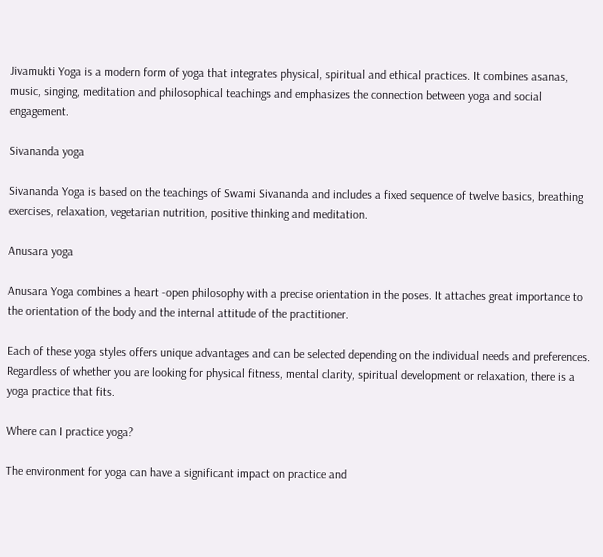Jivamukti Yoga is a modern form of yoga that integrates physical, spiritual and ethical practices. It combines asanas, music, singing, meditation and philosophical teachings and emphasizes the connection between yoga and social engagement.

Sivananda yoga

Sivananda Yoga is based on the teachings of Swami Sivananda and includes a fixed sequence of twelve basics, breathing exercises, relaxation, vegetarian nutrition, positive thinking and meditation.

Anusara yoga

Anusara Yoga combines a heart -open philosophy with a precise orientation in the poses. It attaches great importance to the orientation of the body and the internal attitude of the practitioner.

Each of these yoga styles offers unique advantages and can be selected depending on the individual needs and preferences. Regardless of whether you are looking for physical fitness, mental clarity, spiritual development or relaxation, there is a yoga practice that fits.

Where can I practice yoga?

The environment for yoga can have a significant impact on practice and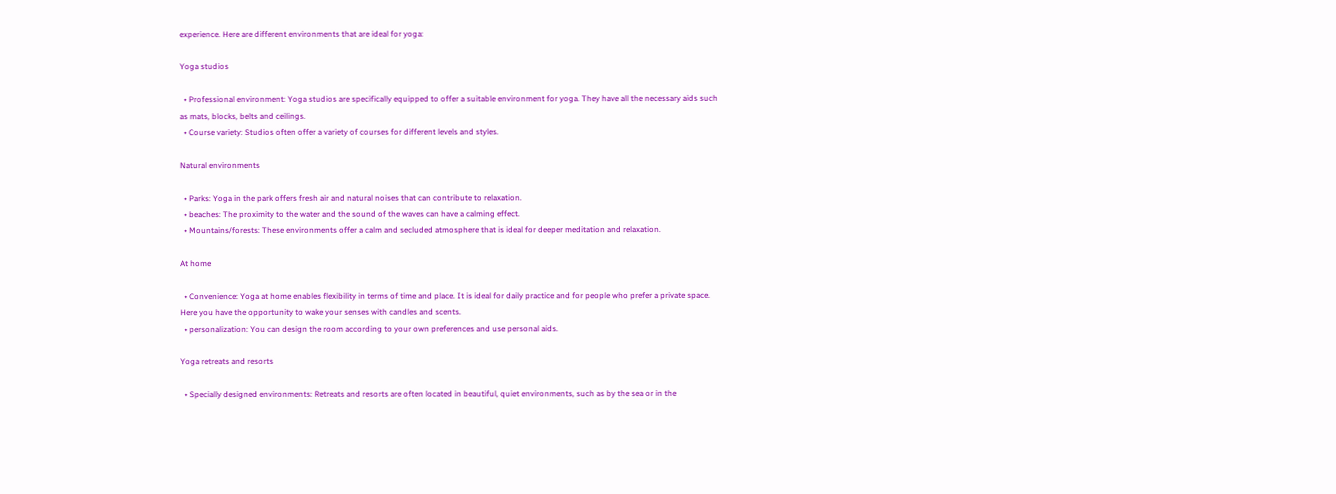experience. Here are different environments that are ideal for yoga:

Yoga studios

  • Professional environment: Yoga studios are specifically equipped to offer a suitable environment for yoga. They have all the necessary aids such as mats, blocks, belts and ceilings.
  • Course variety: Studios often offer a variety of courses for different levels and styles.

Natural environments

  • Parks: Yoga in the park offers fresh air and natural noises that can contribute to relaxation.
  • beaches: The proximity to the water and the sound of the waves can have a calming effect.
  • Mountains/forests: These environments offer a calm and secluded atmosphere that is ideal for deeper meditation and relaxation.

At home

  • Convenience: Yoga at home enables flexibility in terms of time and place. It is ideal for daily practice and for people who prefer a private space. Here you have the opportunity to wake your senses with candles and scents.
  • personalization: You can design the room according to your own preferences and use personal aids.

Yoga retreats and resorts

  • Specially designed environments: Retreats and resorts are often located in beautiful, quiet environments, such as by the sea or in the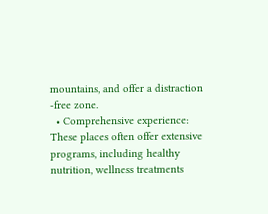mountains, and offer a distraction -free zone.
  • Comprehensive experience: These places often offer extensive programs, including healthy nutrition, wellness treatments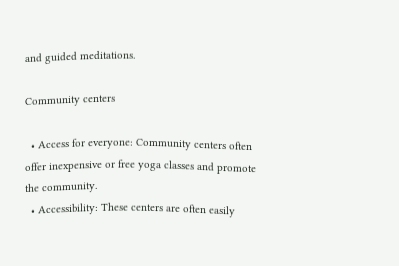and guided meditations.

Community centers

  • Access for everyone: Community centers often offer inexpensive or free yoga classes and promote the community.
  • Accessibility: These centers are often easily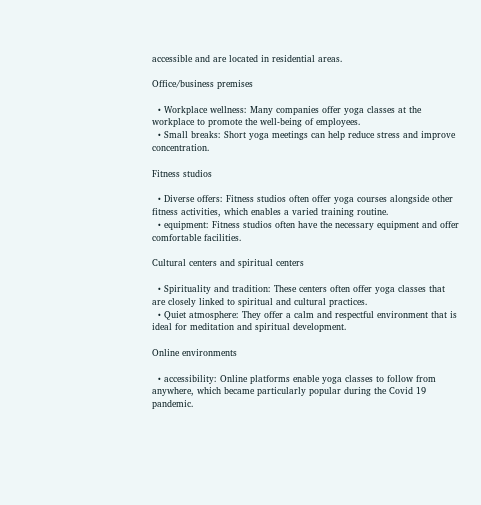accessible and are located in residential areas.

Office/business premises

  • Workplace wellness: Many companies offer yoga classes at the workplace to promote the well-being of employees.
  • Small breaks: Short yoga meetings can help reduce stress and improve concentration.

Fitness studios

  • Diverse offers: Fitness studios often offer yoga courses alongside other fitness activities, which enables a varied training routine.
  • equipment: Fitness studios often have the necessary equipment and offer comfortable facilities.

Cultural centers and spiritual centers

  • Spirituality and tradition: These centers often offer yoga classes that are closely linked to spiritual and cultural practices.
  • Quiet atmosphere: They offer a calm and respectful environment that is ideal for meditation and spiritual development.

Online environments

  • accessibility: Online platforms enable yoga classes to follow from anywhere, which became particularly popular during the Covid 19 pandemic.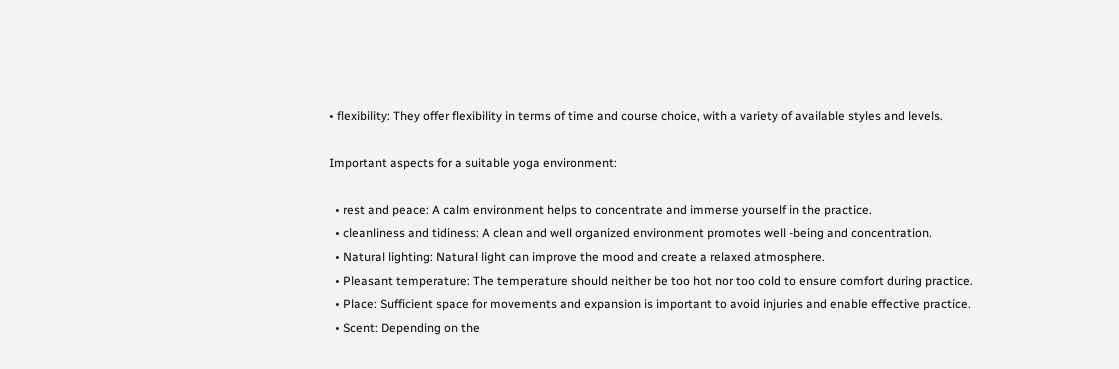• flexibility: They offer flexibility in terms of time and course choice, with a variety of available styles and levels.

Important aspects for a suitable yoga environment:

  • rest and peace: A calm environment helps to concentrate and immerse yourself in the practice.
  • cleanliness and tidiness: A clean and well organized environment promotes well -being and concentration.
  • Natural lighting: Natural light can improve the mood and create a relaxed atmosphere.
  • Pleasant temperature: The temperature should neither be too hot nor too cold to ensure comfort during practice.
  • Place: Sufficient space for movements and expansion is important to avoid injuries and enable effective practice.
  • Scent: Depending on the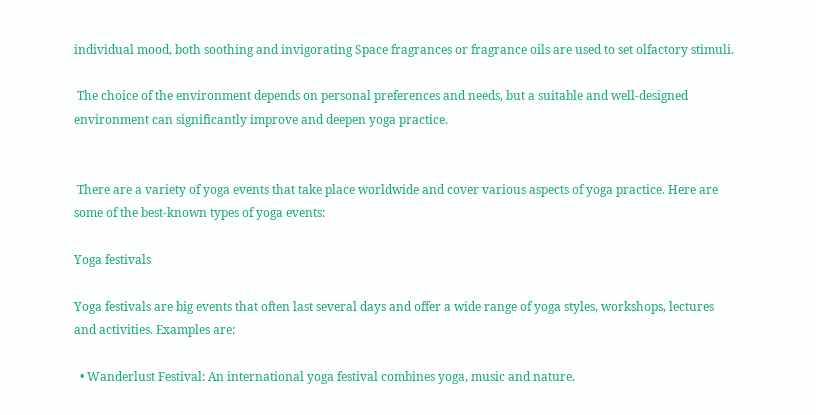individual mood, both soothing and invigorating Space fragrances or fragrance oils are used to set olfactory stimuli.

 The choice of the environment depends on personal preferences and needs, but a suitable and well-designed environment can significantly improve and deepen yoga practice.


 There are a variety of yoga events that take place worldwide and cover various aspects of yoga practice. Here are some of the best-known types of yoga events:

Yoga festivals

Yoga festivals are big events that often last several days and offer a wide range of yoga styles, workshops, lectures and activities. Examples are:

  • Wanderlust Festival: An international yoga festival combines yoga, music and nature.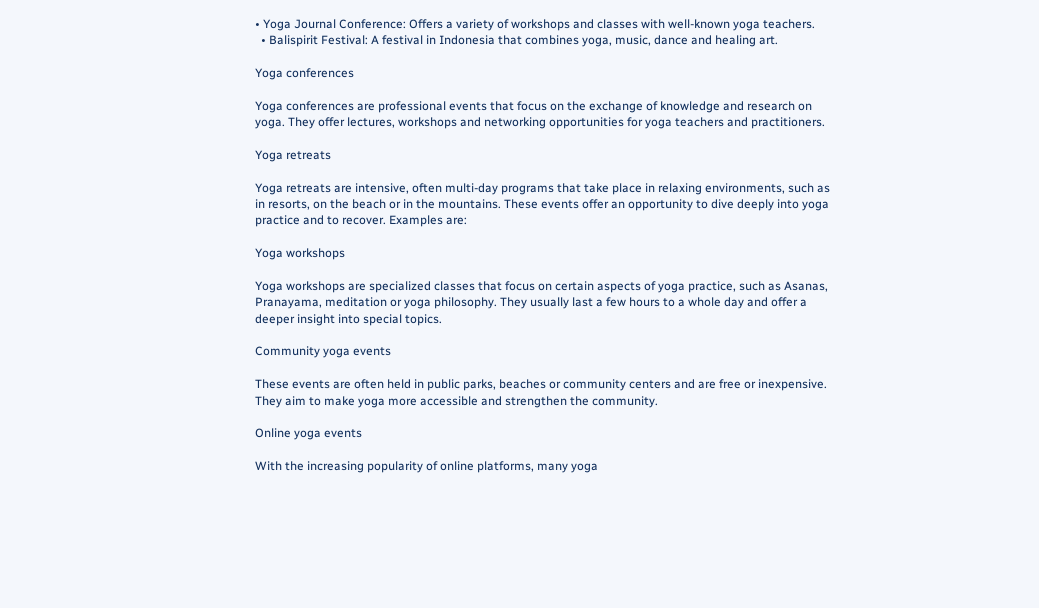• Yoga Journal Conference: Offers a variety of workshops and classes with well-known yoga teachers.
  • Balispirit Festival: A festival in Indonesia that combines yoga, music, dance and healing art.

Yoga conferences

Yoga conferences are professional events that focus on the exchange of knowledge and research on yoga. They offer lectures, workshops and networking opportunities for yoga teachers and practitioners.

Yoga retreats

Yoga retreats are intensive, often multi-day programs that take place in relaxing environments, such as in resorts, on the beach or in the mountains. These events offer an opportunity to dive deeply into yoga practice and to recover. Examples are:

Yoga workshops

Yoga workshops are specialized classes that focus on certain aspects of yoga practice, such as Asanas, Pranayama, meditation or yoga philosophy. They usually last a few hours to a whole day and offer a deeper insight into special topics.

Community yoga events

These events are often held in public parks, beaches or community centers and are free or inexpensive. They aim to make yoga more accessible and strengthen the community.

Online yoga events

With the increasing popularity of online platforms, many yoga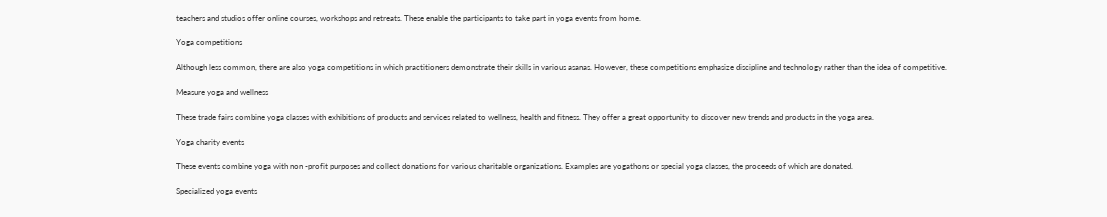teachers and studios offer online courses, workshops and retreats. These enable the participants to take part in yoga events from home.

Yoga competitions

Although less common, there are also yoga competitions in which practitioners demonstrate their skills in various asanas. However, these competitions emphasize discipline and technology rather than the idea of competitive.

Measure yoga and wellness

These trade fairs combine yoga classes with exhibitions of products and services related to wellness, health and fitness. They offer a great opportunity to discover new trends and products in the yoga area.

Yoga charity events

These events combine yoga with non -profit purposes and collect donations for various charitable organizations. Examples are yogathons or special yoga classes, the proceeds of which are donated.

Specialized yoga events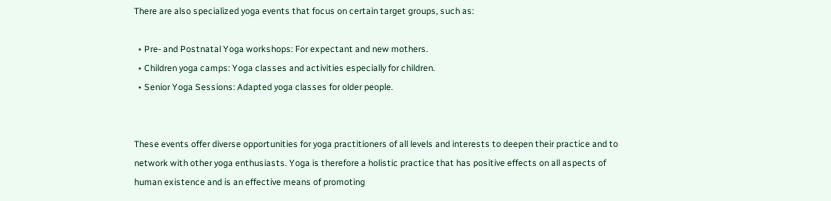There are also specialized yoga events that focus on certain target groups, such as:

  • Pre- and Postnatal Yoga workshops: For expectant and new mothers.
  • Children yoga camps: Yoga classes and activities especially for children.
  • Senior Yoga Sessions: Adapted yoga classes for older people.


These events offer diverse opportunities for yoga practitioners of all levels and interests to deepen their practice and to network with other yoga enthusiasts. Yoga is therefore a holistic practice that has positive effects on all aspects of human existence and is an effective means of promoting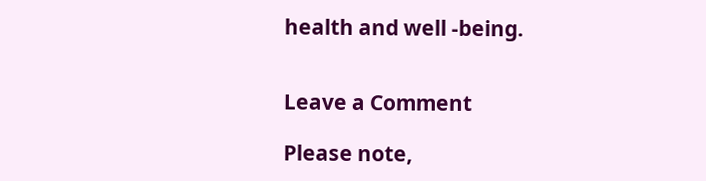health and well -being.


Leave a Comment

Please note,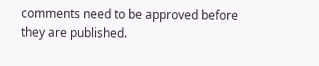comments need to be approved before they are published.